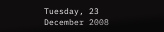Tuesday, 23 December 2008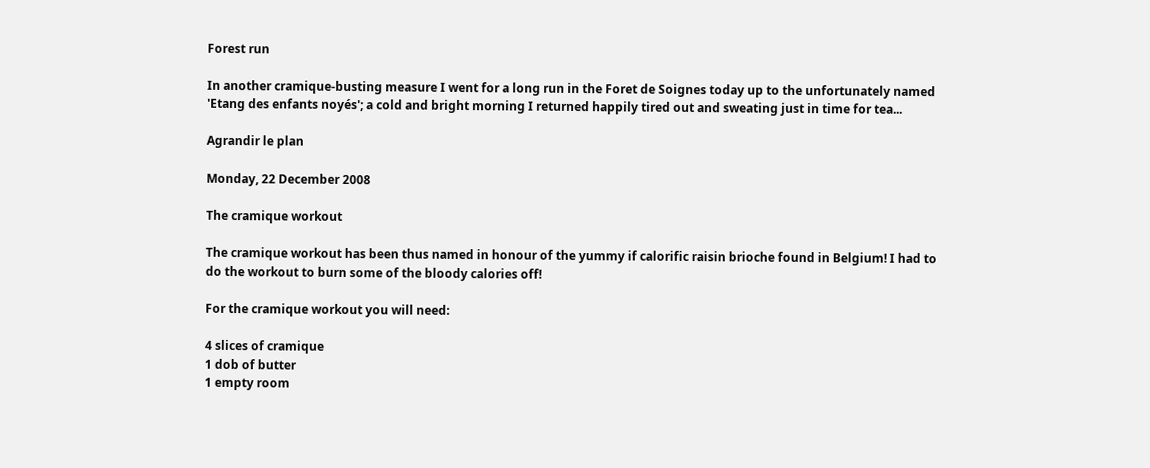Forest run

In another cramique-busting measure I went for a long run in the Foret de Soignes today up to the unfortunately named 'Etang des enfants noyés'; a cold and bright morning I returned happily tired out and sweating just in time for tea...

Agrandir le plan

Monday, 22 December 2008

The cramique workout

The cramique workout has been thus named in honour of the yummy if calorific raisin brioche found in Belgium! I had to do the workout to burn some of the bloody calories off!

For the cramique workout you will need:

4 slices of cramique
1 dob of butter
1 empty room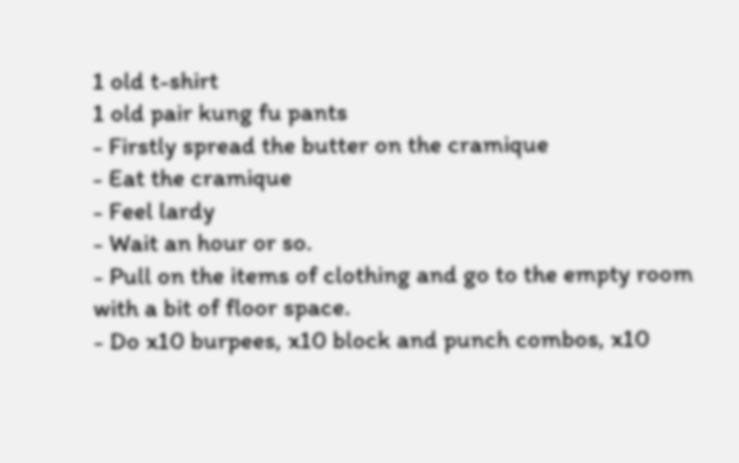1 old t-shirt
1 old pair kung fu pants
- Firstly spread the butter on the cramique
- Eat the cramique
- Feel lardy
- Wait an hour or so.
- Pull on the items of clothing and go to the empty room with a bit of floor space.
- Do x10 burpees, x10 block and punch combos, x10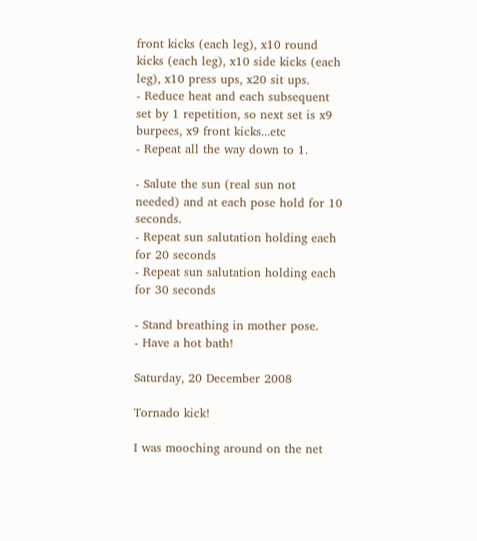front kicks (each leg), x10 round kicks (each leg), x10 side kicks (each leg), x10 press ups, x20 sit ups.
- Reduce heat and each subsequent set by 1 repetition, so next set is x9 burpees, x9 front kicks...etc
- Repeat all the way down to 1.

- Salute the sun (real sun not needed) and at each pose hold for 10 seconds.
- Repeat sun salutation holding each for 20 seconds
- Repeat sun salutation holding each for 30 seconds

- Stand breathing in mother pose.
- Have a hot bath!

Saturday, 20 December 2008

Tornado kick!

I was mooching around on the net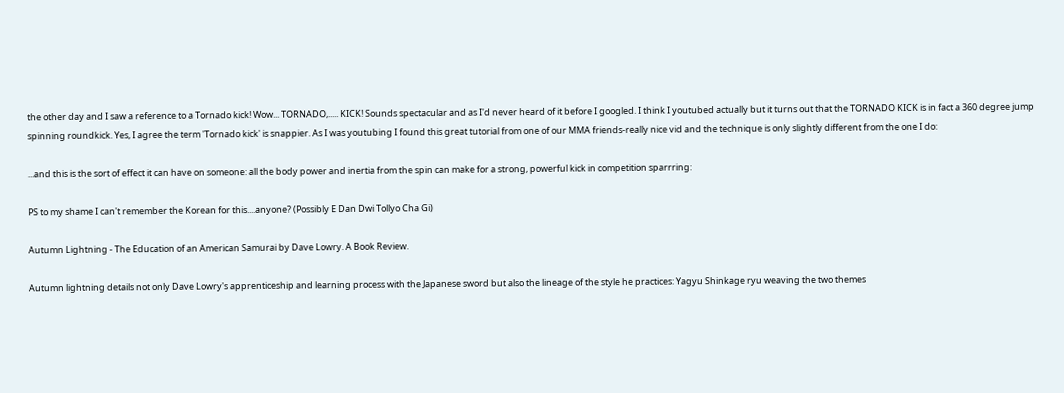the other day and I saw a reference to a Tornado kick! Wow... TORNADO,..... KICK! Sounds spectacular and as I'd never heard of it before I googled. I think I youtubed actually but it turns out that the TORNADO KICK is in fact a 360 degree jump spinning roundkick. Yes, I agree the term 'Tornado kick' is snappier. As I was youtubing I found this great tutorial from one of our MMA friends-really nice vid and the technique is only slightly different from the one I do:

...and this is the sort of effect it can have on someone: all the body power and inertia from the spin can make for a strong, powerful kick in competition sparrring:

PS to my shame I can't remember the Korean for this....anyone? (Possibly E Dan Dwi Tollyo Cha Gi)

Autumn Lightning - The Education of an American Samurai by Dave Lowry. A Book Review.

Autumn lightning details not only Dave Lowry's apprenticeship and learning process with the Japanese sword but also the lineage of the style he practices: Yagyu Shinkage ryu weaving the two themes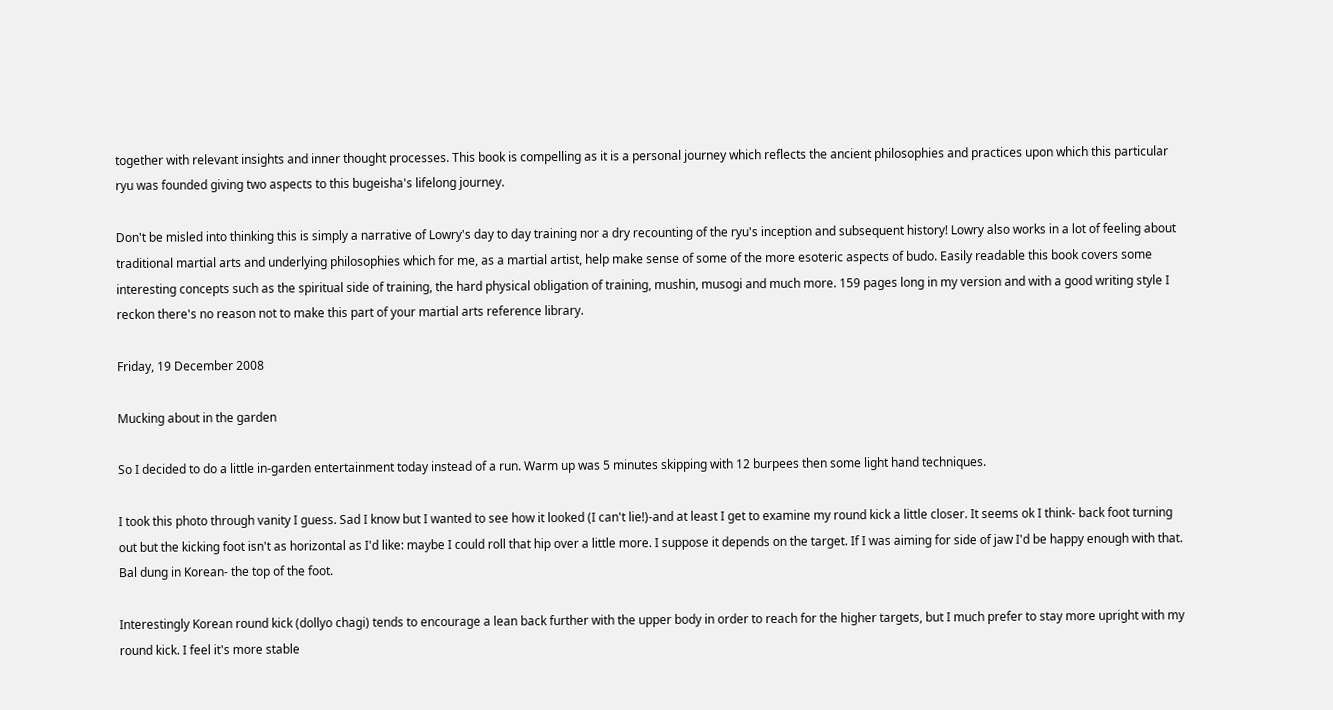together with relevant insights and inner thought processes. This book is compelling as it is a personal journey which reflects the ancient philosophies and practices upon which this particular ryu was founded giving two aspects to this bugeisha's lifelong journey.

Don't be misled into thinking this is simply a narrative of Lowry's day to day training nor a dry recounting of the ryu's inception and subsequent history! Lowry also works in a lot of feeling about traditional martial arts and underlying philosophies which for me, as a martial artist, help make sense of some of the more esoteric aspects of budo. Easily readable this book covers some interesting concepts such as the spiritual side of training, the hard physical obligation of training, mushin, musogi and much more. 159 pages long in my version and with a good writing style I reckon there's no reason not to make this part of your martial arts reference library.

Friday, 19 December 2008

Mucking about in the garden

So I decided to do a little in-garden entertainment today instead of a run. Warm up was 5 minutes skipping with 12 burpees then some light hand techniques.

I took this photo through vanity I guess. Sad I know but I wanted to see how it looked (I can't lie!)-and at least I get to examine my round kick a little closer. It seems ok I think- back foot turning out but the kicking foot isn't as horizontal as I'd like: maybe I could roll that hip over a little more. I suppose it depends on the target. If I was aiming for side of jaw I'd be happy enough with that. Bal dung in Korean- the top of the foot.

Interestingly Korean round kick (dollyo chagi) tends to encourage a lean back further with the upper body in order to reach for the higher targets, but I much prefer to stay more upright with my round kick. I feel it's more stable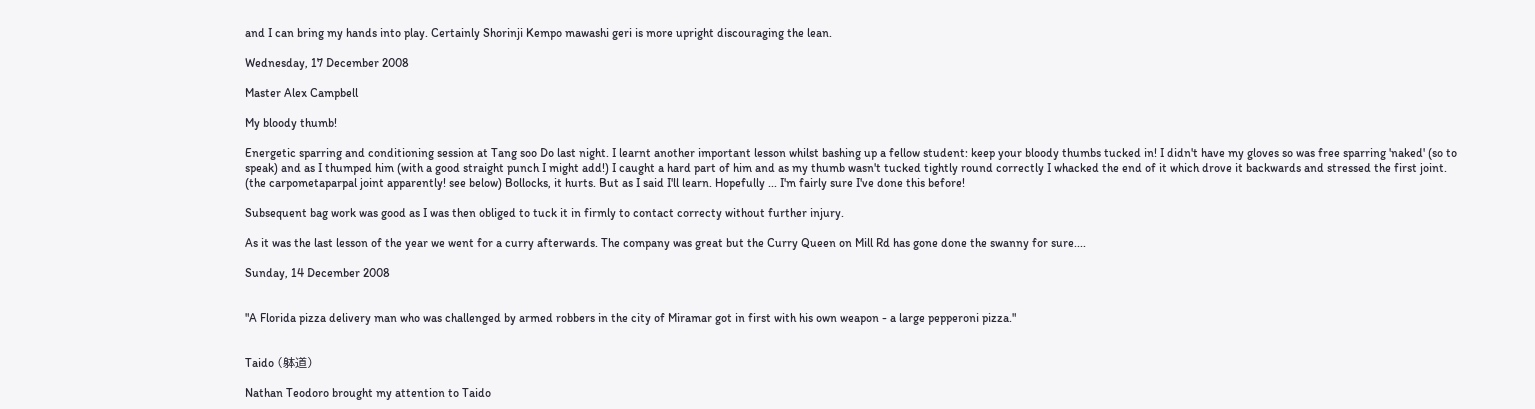and I can bring my hands into play. Certainly Shorinji Kempo mawashi geri is more upright discouraging the lean.

Wednesday, 17 December 2008

Master Alex Campbell

My bloody thumb!

Energetic sparring and conditioning session at Tang soo Do last night. I learnt another important lesson whilst bashing up a fellow student: keep your bloody thumbs tucked in! I didn't have my gloves so was free sparring 'naked' (so to speak) and as I thumped him (with a good straight punch I might add!) I caught a hard part of him and as my thumb wasn't tucked tightly round correctly I whacked the end of it which drove it backwards and stressed the first joint. (the carpometaparpal joint apparently! see below) Bollocks, it hurts. But as I said I'll learn. Hopefully ... I'm fairly sure I've done this before!

Subsequent bag work was good as I was then obliged to tuck it in firmly to contact correcty without further injury.

As it was the last lesson of the year we went for a curry afterwards. The company was great but the Curry Queen on Mill Rd has gone done the swanny for sure....

Sunday, 14 December 2008


"A Florida pizza delivery man who was challenged by armed robbers in the city of Miramar got in first with his own weapon - a large pepperoni pizza."


Taido (躰道)

Nathan Teodoro brought my attention to Taido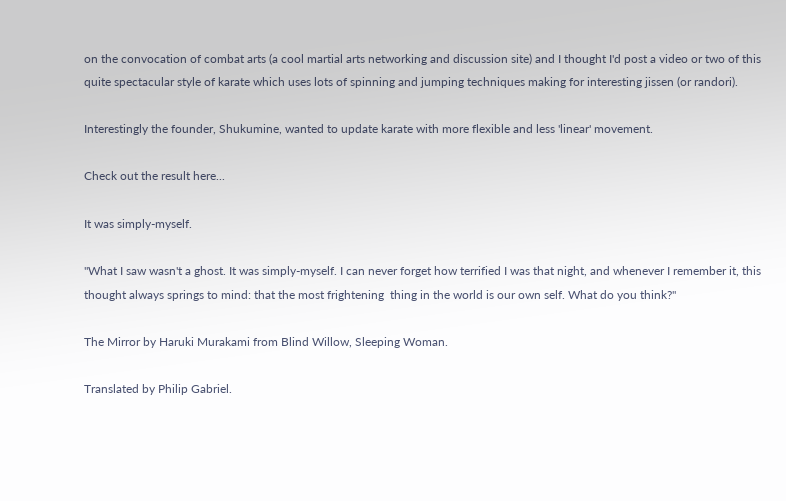on the convocation of combat arts (a cool martial arts networking and discussion site) and I thought I'd post a video or two of this quite spectacular style of karate which uses lots of spinning and jumping techniques making for interesting jissen (or randori).

Interestingly the founder, Shukumine, wanted to update karate with more flexible and less 'linear' movement.

Check out the result here...

It was simply-myself.

"What I saw wasn't a ghost. It was simply-myself. I can never forget how terrified I was that night, and whenever I remember it, this thought always springs to mind: that the most frightening  thing in the world is our own self. What do you think?"

The Mirror by Haruki Murakami from Blind Willow, Sleeping Woman.

Translated by Philip Gabriel.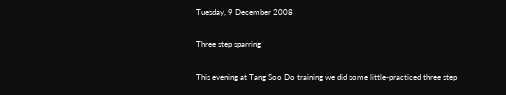Tuesday, 9 December 2008

Three step sparring

This evening at Tang Soo Do training we did some little-practiced three step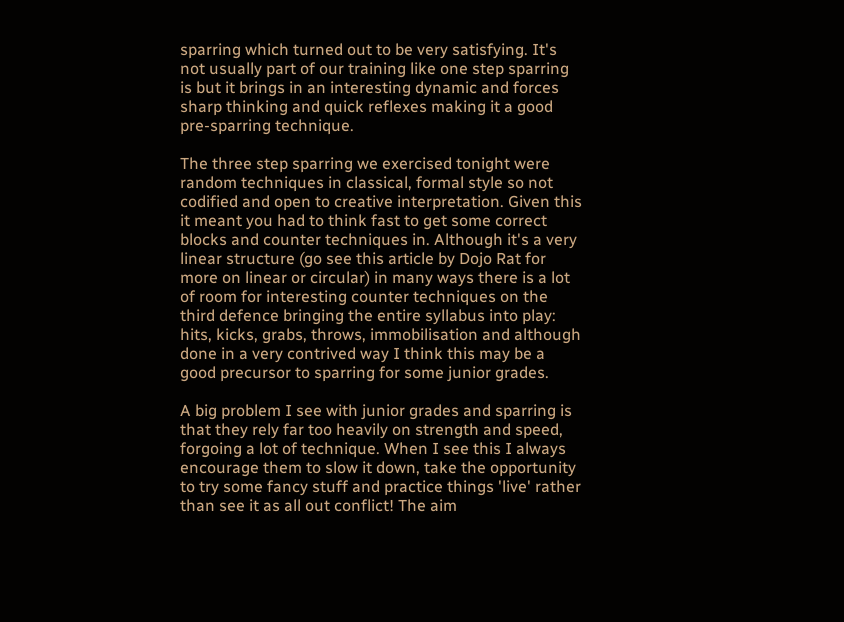sparring which turned out to be very satisfying. It's not usually part of our training like one step sparring is but it brings in an interesting dynamic and forces sharp thinking and quick reflexes making it a good pre-sparring technique.

The three step sparring we exercised tonight were random techniques in classical, formal style so not codified and open to creative interpretation. Given this it meant you had to think fast to get some correct blocks and counter techniques in. Although it's a very linear structure (go see this article by Dojo Rat for more on linear or circular) in many ways there is a lot of room for interesting counter techniques on the third defence bringing the entire syllabus into play: hits, kicks, grabs, throws, immobilisation and although done in a very contrived way I think this may be a good precursor to sparring for some junior grades.

A big problem I see with junior grades and sparring is that they rely far too heavily on strength and speed, forgoing a lot of technique. When I see this I always encourage them to slow it down, take the opportunity to try some fancy stuff and practice things 'live' rather than see it as all out conflict! The aim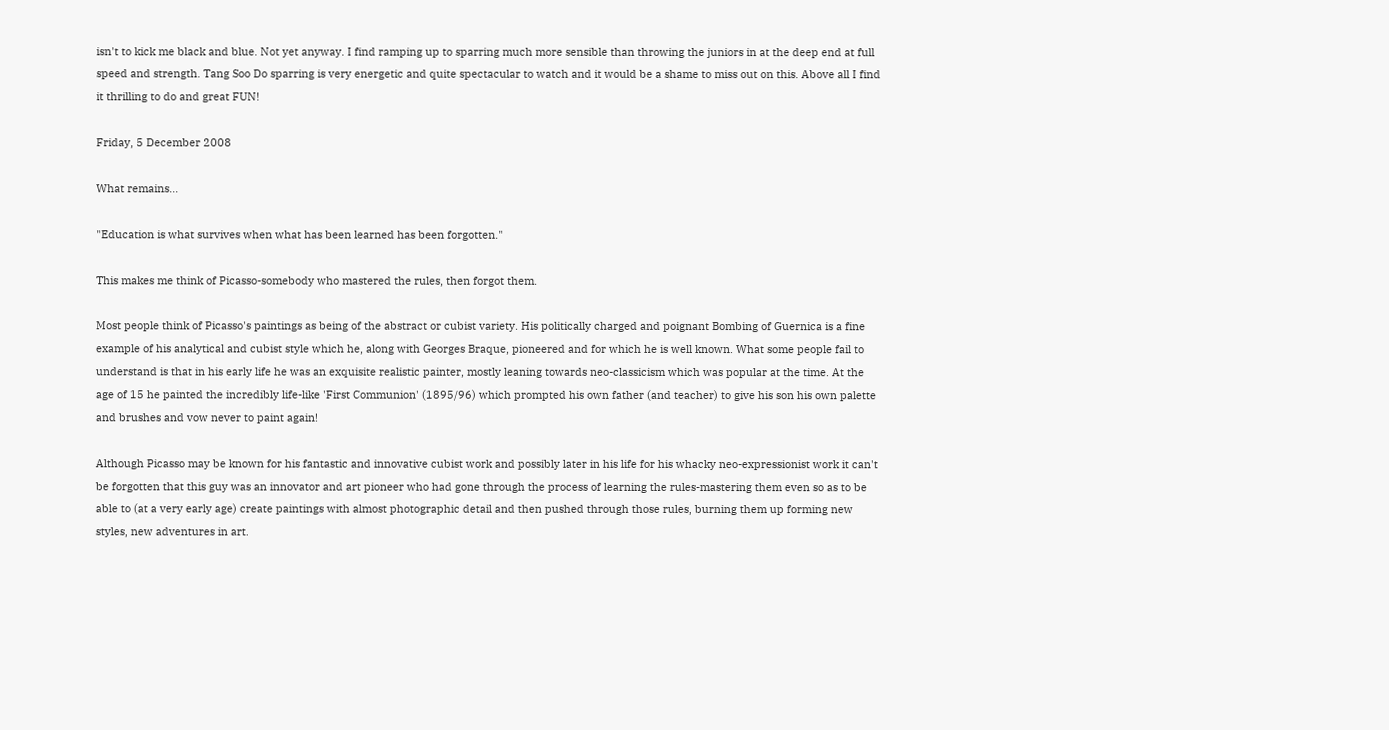isn't to kick me black and blue. Not yet anyway. I find ramping up to sparring much more sensible than throwing the juniors in at the deep end at full speed and strength. Tang Soo Do sparring is very energetic and quite spectacular to watch and it would be a shame to miss out on this. Above all I find it thrilling to do and great FUN!

Friday, 5 December 2008

What remains...

"Education is what survives when what has been learned has been forgotten."

This makes me think of Picasso-somebody who mastered the rules, then forgot them.

Most people think of Picasso's paintings as being of the abstract or cubist variety. His politically charged and poignant Bombing of Guernica is a fine example of his analytical and cubist style which he, along with Georges Braque, pioneered and for which he is well known. What some people fail to understand is that in his early life he was an exquisite realistic painter, mostly leaning towards neo-classicism which was popular at the time. At the age of 15 he painted the incredibly life-like 'First Communion' (1895/96) which prompted his own father (and teacher) to give his son his own palette and brushes and vow never to paint again!

Although Picasso may be known for his fantastic and innovative cubist work and possibly later in his life for his whacky neo-expressionist work it can't be forgotten that this guy was an innovator and art pioneer who had gone through the process of learning the rules-mastering them even so as to be able to (at a very early age) create paintings with almost photographic detail and then pushed through those rules, burning them up forming new styles, new adventures in art.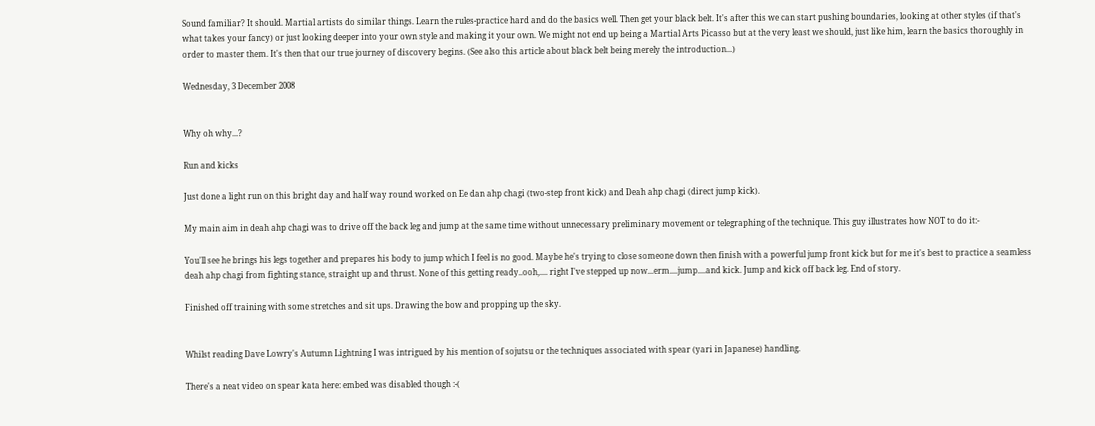Sound familiar? It should. Martial artists do similar things. Learn the rules-practice hard and do the basics well. Then get your black belt. It's after this we can start pushing boundaries, looking at other styles (if that's what takes your fancy) or just looking deeper into your own style and making it your own. We might not end up being a Martial Arts Picasso but at the very least we should, just like him, learn the basics thoroughly in order to master them. It's then that our true journey of discovery begins. (See also this article about black belt being merely the introduction...)

Wednesday, 3 December 2008


Why oh why...?

Run and kicks

Just done a light run on this bright day and half way round worked on Ee dan ahp chagi (two-step front kick) and Deah ahp chagi (direct jump kick).

My main aim in deah ahp chagi was to drive off the back leg and jump at the same time without unnecessary preliminary movement or telegraphing of the technique. This guy illustrates how NOT to do it:-

You'll see he brings his legs together and prepares his body to jump which I feel is no good. Maybe he's trying to close someone down then finish with a powerful jump front kick but for me it's best to practice a seamless deah ahp chagi from fighting stance, straight up and thrust. None of this getting ready..ooh,.... right I've stepped up now...erm....jump....and kick. Jump and kick off back leg. End of story.

Finished off training with some stretches and sit ups. Drawing the bow and propping up the sky.


Whilst reading Dave Lowry's Autumn Lightning I was intrigued by his mention of sojutsu or the techniques associated with spear (yari in Japanese) handling.

There's a neat video on spear kata here: embed was disabled though :-(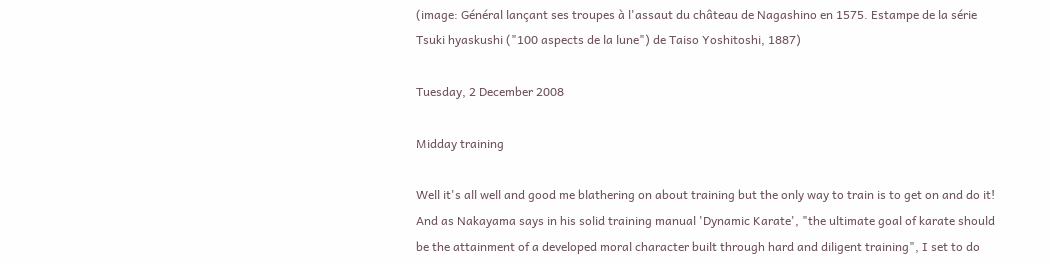(image: Général lançant ses troupes à l'assaut du château de Nagashino en 1575. Estampe de la série Tsuki hyaskushi ("100 aspects de la lune") de Taiso Yoshitoshi, 1887)

Tuesday, 2 December 2008

Midday training

Well it's all well and good me blathering on about training but the only way to train is to get on and do it! And as Nakayama says in his solid training manual 'Dynamic Karate', "the ultimate goal of karate should be the attainment of a developed moral character built through hard and diligent training", I set to do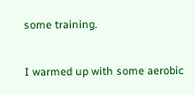some training.

I warmed up with some aerobic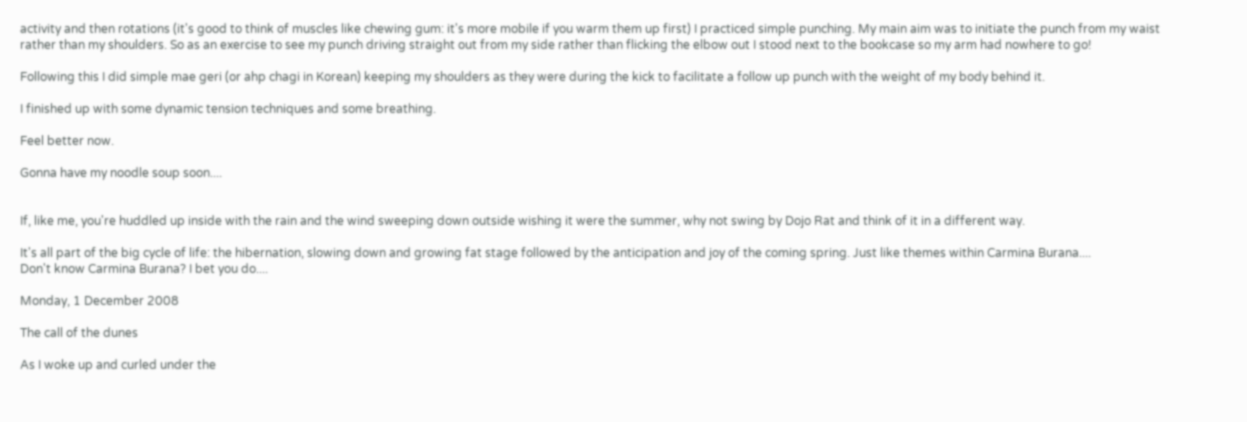activity and then rotations (it's good to think of muscles like chewing gum: it's more mobile if you warm them up first) I practiced simple punching. My main aim was to initiate the punch from my waist rather than my shoulders. So as an exercise to see my punch driving straight out from my side rather than flicking the elbow out I stood next to the bookcase so my arm had nowhere to go!

Following this I did simple mae geri (or ahp chagi in Korean) keeping my shoulders as they were during the kick to facilitate a follow up punch with the weight of my body behind it.

I finished up with some dynamic tension techniques and some breathing.

Feel better now.

Gonna have my noodle soup soon....


If, like me, you're huddled up inside with the rain and the wind sweeping down outside wishing it were the summer, why not swing by Dojo Rat and think of it in a different way.

It's all part of the big cycle of life: the hibernation, slowing down and growing fat stage followed by the anticipation and joy of the coming spring. Just like themes within Carmina Burana....
Don't know Carmina Burana? I bet you do....

Monday, 1 December 2008

The call of the dunes

As I woke up and curled under the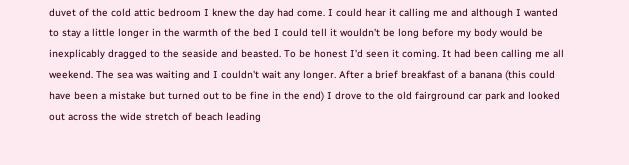duvet of the cold attic bedroom I knew the day had come. I could hear it calling me and although I wanted to stay a little longer in the warmth of the bed I could tell it wouldn't be long before my body would be inexplicably dragged to the seaside and beasted. To be honest I'd seen it coming. It had been calling me all weekend. The sea was waiting and I couldn't wait any longer. After a brief breakfast of a banana (this could have been a mistake but turned out to be fine in the end) I drove to the old fairground car park and looked out across the wide stretch of beach leading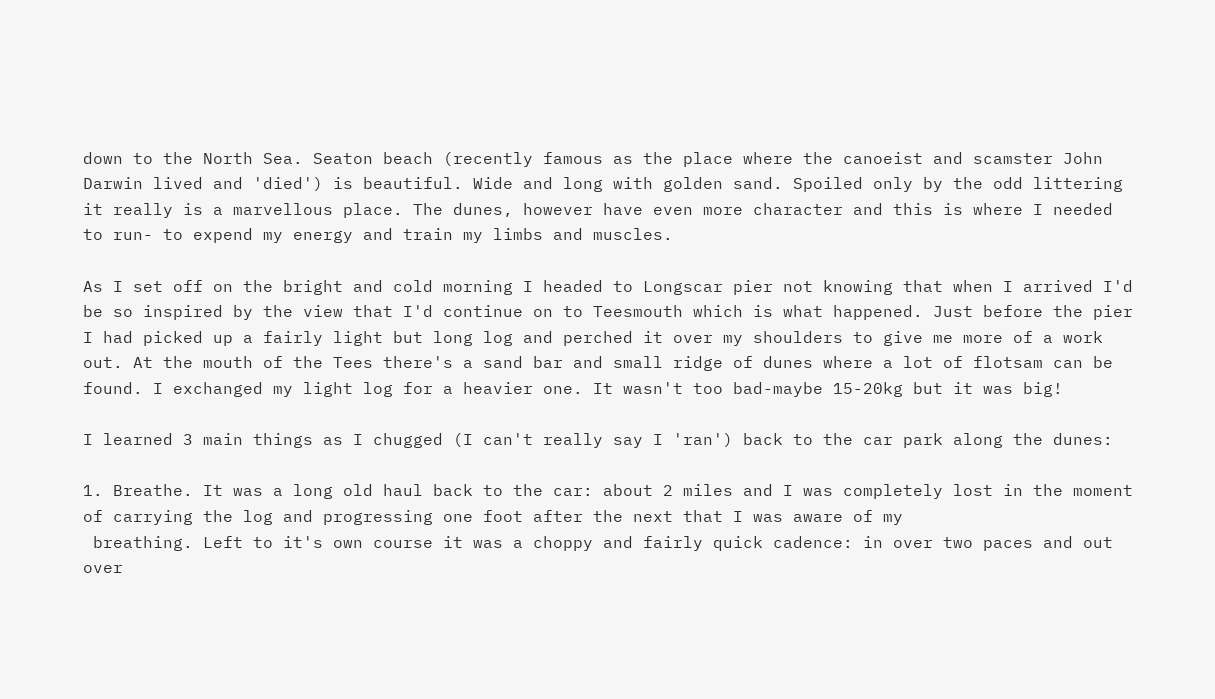down to the North Sea. Seaton beach (recently famous as the place where the canoeist and scamster John Darwin lived and 'died') is beautiful. Wide and long with golden sand. Spoiled only by the odd littering it really is a marvellous place. The dunes, however have even more character and this is where I needed to run- to expend my energy and train my limbs and muscles.

As I set off on the bright and cold morning I headed to Longscar pier not knowing that when I arrived I'd be so inspired by the view that I'd continue on to Teesmouth which is what happened. Just before the pier I had picked up a fairly light but long log and perched it over my shoulders to give me more of a work out. At the mouth of the Tees there's a sand bar and small ridge of dunes where a lot of flotsam can be found. I exchanged my light log for a heavier one. It wasn't too bad-maybe 15-20kg but it was big!

I learned 3 main things as I chugged (I can't really say I 'ran') back to the car park along the dunes:

1. Breathe. It was a long old haul back to the car: about 2 miles and I was completely lost in the moment of carrying the log and progressing one foot after the next that I was aware of my
 breathing. Left to it's own course it was a choppy and fairly quick cadence: in over two paces and out over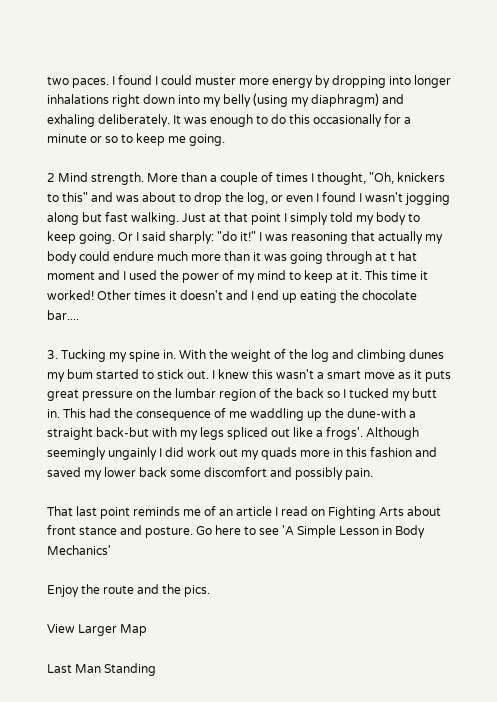two paces. I found I could muster more energy by dropping into longer inhalations right down into my belly (using my diaphragm) and exhaling deliberately. It was enough to do this occasionally for a minute or so to keep me going.

2 Mind strength. More than a couple of times I thought, "Oh, knickers to this" and was about to drop the log, or even I found I wasn't jogging along but fast walking. Just at that point I simply told my body to keep going. Or I said sharply: "do it!" I was reasoning that actually my body could endure much more than it was going through at t hat moment and I used the power of my mind to keep at it. This time it worked! Other times it doesn't and I end up eating the chocolate bar....

3. Tucking my spine in. With the weight of the log and climbing dunes my bum started to stick out. I knew this wasn't a smart move as it puts great pressure on the lumbar region of the back so I tucked my butt in. This had the consequence of me waddling up the dune-with a straight back-but with my legs spliced out like a frogs'. Although seemingly ungainly I did work out my quads more in this fashion and saved my lower back some discomfort and possibly pain.

That last point reminds me of an article I read on Fighting Arts about front stance and posture. Go here to see 'A Simple Lesson in Body Mechanics'

Enjoy the route and the pics.

View Larger Map

Last Man Standing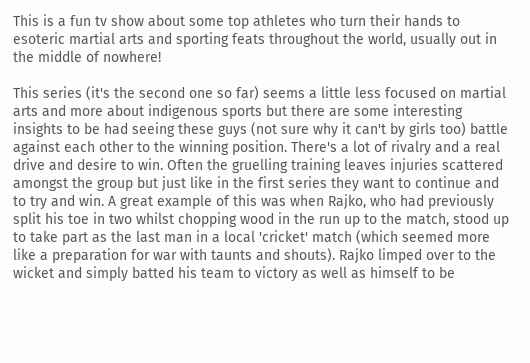This is a fun tv show about some top athletes who turn their hands to esoteric martial arts and sporting feats throughout the world, usually out in the middle of nowhere!

This series (it's the second one so far) seems a little less focused on martial arts and more about indigenous sports but there are some interesting insights to be had seeing these guys (not sure why it can't by girls too) battle against each other to the winning position. There's a lot of rivalry and a real drive and desire to win. Often the gruelling training leaves injuries scattered amongst the group but just like in the first series they want to continue and to try and win. A great example of this was when Rajko, who had previously split his toe in two whilst chopping wood in the run up to the match, stood up to take part as the last man in a local 'cricket' match (which seemed more like a preparation for war with taunts and shouts). Rajko limped over to the wicket and simply batted his team to victory as well as himself to be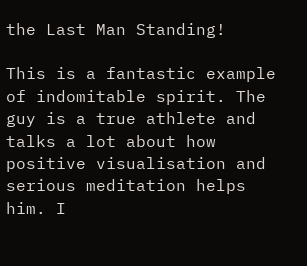the Last Man Standing!

This is a fantastic example of indomitable spirit. The guy is a true athlete and talks a lot about how positive visualisation and serious meditation helps him. I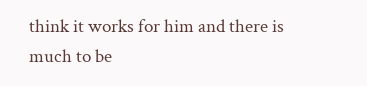think it works for him and there is much to be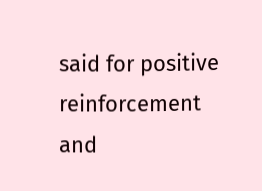said for positive reinforcement and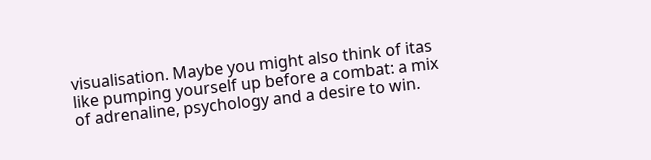visualisation. Maybe you might also think of itas  like pumping yourself up before a combat: a mix of adrenaline, psychology and a desire to win.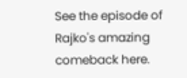See the episode of Rajko's amazing comeback here.